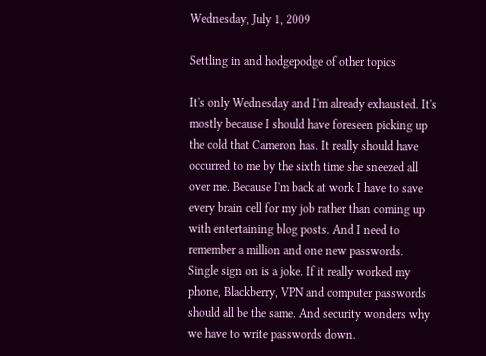Wednesday, July 1, 2009

Settling in and hodgepodge of other topics

It's only Wednesday and I'm already exhausted. It's mostly because I should have foreseen picking up the cold that Cameron has. It really should have occurred to me by the sixth time she sneezed all over me. Because I'm back at work I have to save every brain cell for my job rather than coming up with entertaining blog posts. And I need to remember a million and one new passwords. Single sign on is a joke. If it really worked my phone, Blackberry, VPN and computer passwords should all be the same. And security wonders why we have to write passwords down.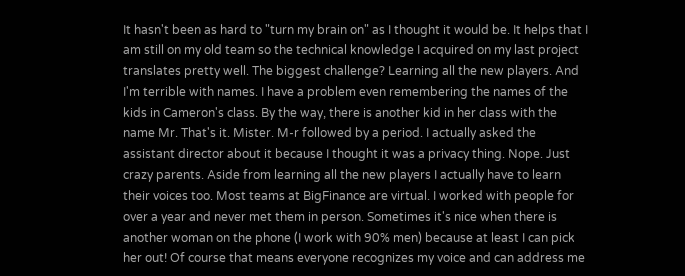It hasn't been as hard to "turn my brain on" as I thought it would be. It helps that I am still on my old team so the technical knowledge I acquired on my last project translates pretty well. The biggest challenge? Learning all the new players. And I'm terrible with names. I have a problem even remembering the names of the kids in Cameron's class. By the way, there is another kid in her class with the name Mr. That's it. Mister. M-r followed by a period. I actually asked the assistant director about it because I thought it was a privacy thing. Nope. Just crazy parents. Aside from learning all the new players I actually have to learn their voices too. Most teams at BigFinance are virtual. I worked with people for over a year and never met them in person. Sometimes it's nice when there is another woman on the phone (I work with 90% men) because at least I can pick her out! Of course that means everyone recognizes my voice and can address me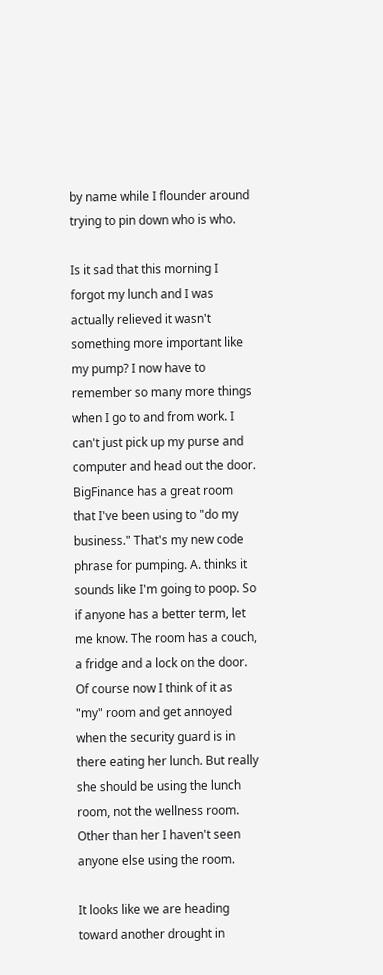by name while I flounder around trying to pin down who is who.

Is it sad that this morning I forgot my lunch and I was actually relieved it wasn't something more important like my pump? I now have to remember so many more things when I go to and from work. I can't just pick up my purse and computer and head out the door. BigFinance has a great room that I've been using to "do my business." That's my new code phrase for pumping. A. thinks it sounds like I'm going to poop. So if anyone has a better term, let me know. The room has a couch, a fridge and a lock on the door. Of course now I think of it as "my" room and get annoyed when the security guard is in there eating her lunch. But really she should be using the lunch room, not the wellness room. Other than her I haven't seen anyone else using the room.

It looks like we are heading toward another drought in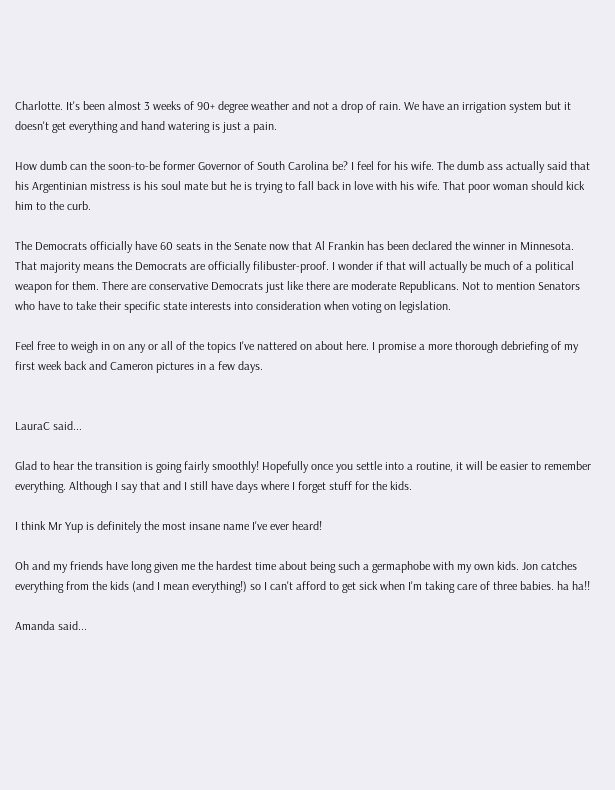Charlotte. It's been almost 3 weeks of 90+ degree weather and not a drop of rain. We have an irrigation system but it doesn't get everything and hand watering is just a pain.

How dumb can the soon-to-be former Governor of South Carolina be? I feel for his wife. The dumb ass actually said that his Argentinian mistress is his soul mate but he is trying to fall back in love with his wife. That poor woman should kick him to the curb.

The Democrats officially have 60 seats in the Senate now that Al Frankin has been declared the winner in Minnesota. That majority means the Democrats are officially filibuster-proof. I wonder if that will actually be much of a political weapon for them. There are conservative Democrats just like there are moderate Republicans. Not to mention Senators who have to take their specific state interests into consideration when voting on legislation.

Feel free to weigh in on any or all of the topics I've nattered on about here. I promise a more thorough debriefing of my first week back and Cameron pictures in a few days.


LauraC said...

Glad to hear the transition is going fairly smoothly! Hopefully once you settle into a routine, it will be easier to remember everything. Although I say that and I still have days where I forget stuff for the kids.

I think Mr Yup is definitely the most insane name I've ever heard!

Oh and my friends have long given me the hardest time about being such a germaphobe with my own kids. Jon catches everything from the kids (and I mean everything!) so I can't afford to get sick when I'm taking care of three babies. ha ha!!

Amanda said...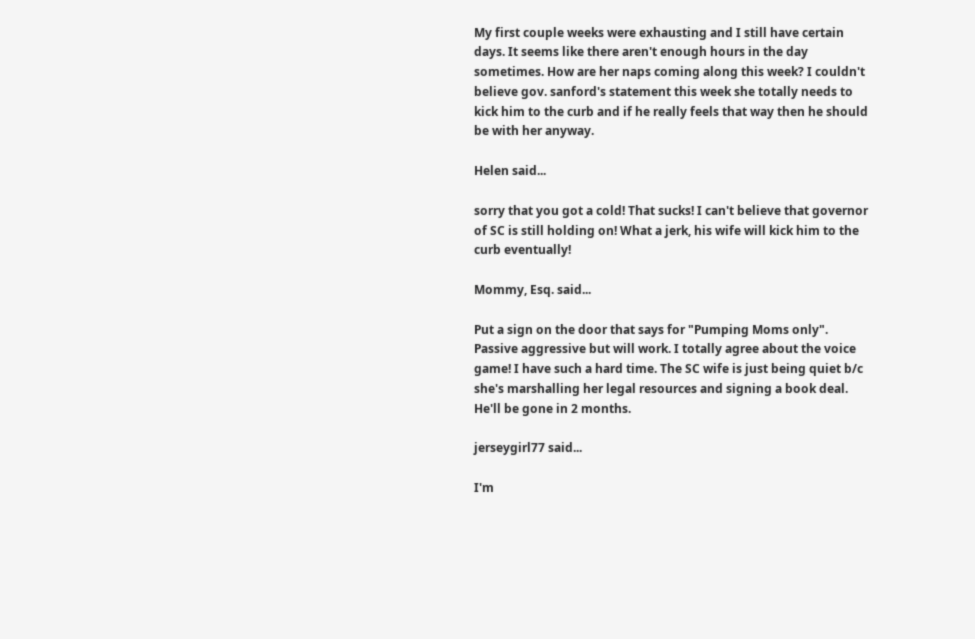My first couple weeks were exhausting and I still have certain days. It seems like there aren't enough hours in the day sometimes. How are her naps coming along this week? I couldn't believe gov. sanford's statement this week she totally needs to kick him to the curb and if he really feels that way then he should be with her anyway.

Helen said...

sorry that you got a cold! That sucks! I can't believe that governor of SC is still holding on! What a jerk, his wife will kick him to the curb eventually!

Mommy, Esq. said...

Put a sign on the door that says for "Pumping Moms only". Passive aggressive but will work. I totally agree about the voice game! I have such a hard time. The SC wife is just being quiet b/c she's marshalling her legal resources and signing a book deal. He'll be gone in 2 months.

jerseygirl77 said...

I'm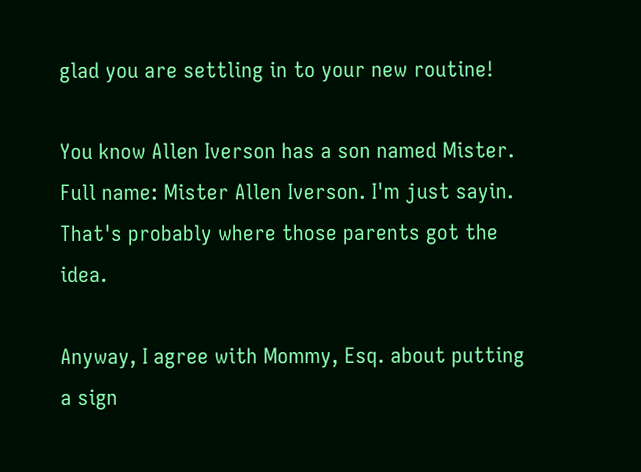glad you are settling in to your new routine!

You know Allen Iverson has a son named Mister. Full name: Mister Allen Iverson. I'm just sayin. That's probably where those parents got the idea.

Anyway, I agree with Mommy, Esq. about putting a sign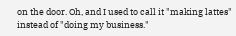on the door. Oh, and I used to call it "making lattes" instead of "doing my business."